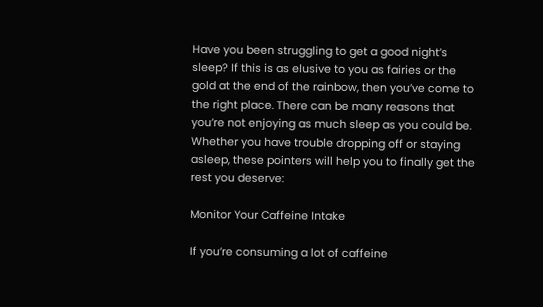Have you been struggling to get a good night’s sleep? If this is as elusive to you as fairies or the gold at the end of the rainbow, then you’ve come to the right place. There can be many reasons that you’re not enjoying as much sleep as you could be. Whether you have trouble dropping off or staying asleep, these pointers will help you to finally get the rest you deserve:

Monitor Your Caffeine Intake

If you’re consuming a lot of caffeine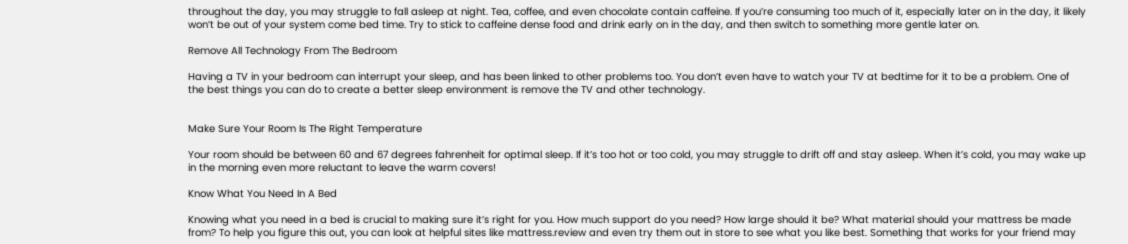throughout the day, you may struggle to fall asleep at night. Tea, coffee, and even chocolate contain caffeine. If you’re consuming too much of it, especially later on in the day, it likely won’t be out of your system come bed time. Try to stick to caffeine dense food and drink early on in the day, and then switch to something more gentle later on.

Remove All Technology From The Bedroom

Having a TV in your bedroom can interrupt your sleep, and has been linked to other problems too. You don’t even have to watch your TV at bedtime for it to be a problem. One of the best things you can do to create a better sleep environment is remove the TV and other technology.


Make Sure Your Room Is The Right Temperature

Your room should be between 60 and 67 degrees fahrenheit for optimal sleep. If it’s too hot or too cold, you may struggle to drift off and stay asleep. When it’s cold, you may wake up in the morning even more reluctant to leave the warm covers!

Know What You Need In A Bed

Knowing what you need in a bed is crucial to making sure it’s right for you. How much support do you need? How large should it be? What material should your mattress be made from? To help you figure this out, you can look at helpful sites like mattress.review and even try them out in store to see what you like best. Something that works for your friend may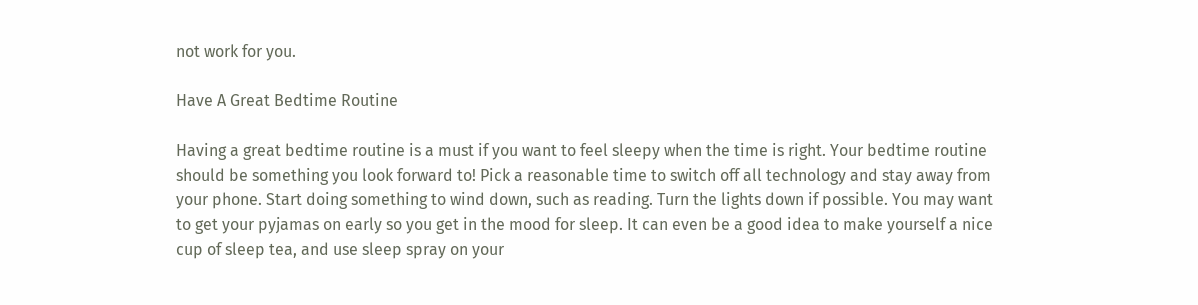not work for you.

Have A Great Bedtime Routine

Having a great bedtime routine is a must if you want to feel sleepy when the time is right. Your bedtime routine should be something you look forward to! Pick a reasonable time to switch off all technology and stay away from your phone. Start doing something to wind down, such as reading. Turn the lights down if possible. You may want to get your pyjamas on early so you get in the mood for sleep. It can even be a good idea to make yourself a nice cup of sleep tea, and use sleep spray on your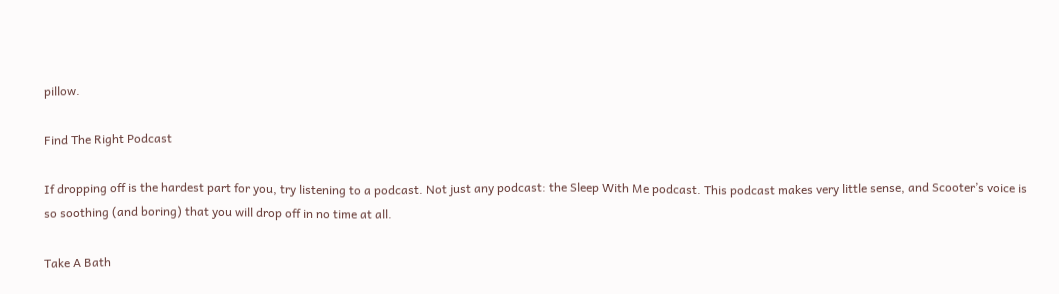pillow.

Find The Right Podcast

If dropping off is the hardest part for you, try listening to a podcast. Not just any podcast: the Sleep With Me podcast. This podcast makes very little sense, and Scooter’s voice is so soothing (and boring) that you will drop off in no time at all.

Take A Bath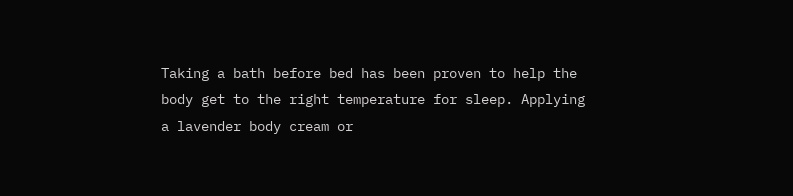Taking a bath before bed has been proven to help the body get to the right temperature for sleep. Applying a lavender body cream or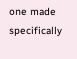one made specifically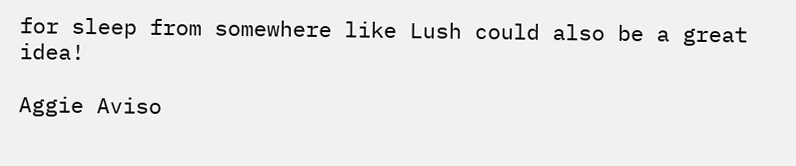for sleep from somewhere like Lush could also be a great idea!

Aggie Aviso